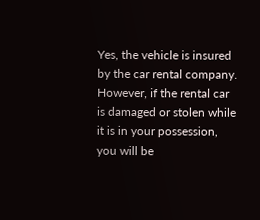Yes, the vehicle is insured by the car rental company. However, if the rental car is damaged or stolen while it is in your possession, you will be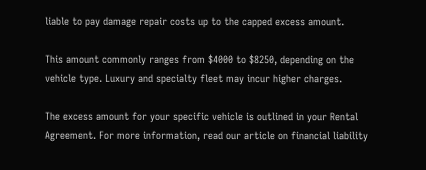liable to pay damage repair costs up to the capped excess amount.

This amount commonly ranges from $4000 to $8250, depending on the vehicle type. Luxury and specialty fleet may incur higher charges.

The excess amount for your specific vehicle is outlined in your Rental Agreement. For more information, read our article on financial liability